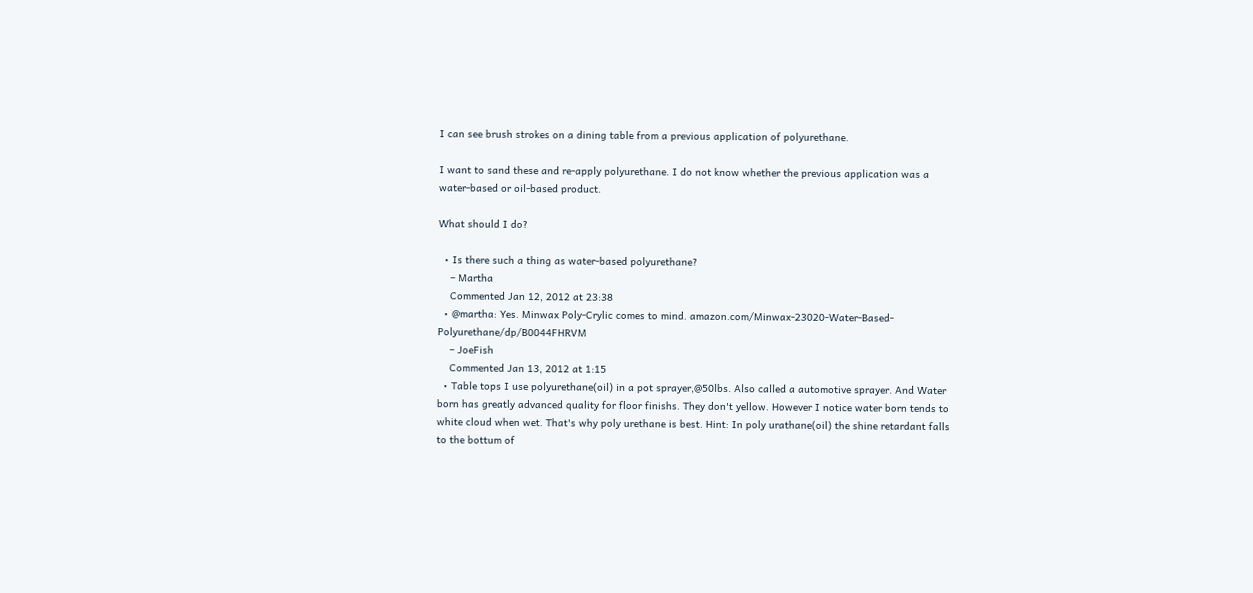I can see brush strokes on a dining table from a previous application of polyurethane.

I want to sand these and re-apply polyurethane. I do not know whether the previous application was a water-based or oil-based product.

What should I do?

  • Is there such a thing as water-based polyurethane?
    – Martha
    Commented Jan 12, 2012 at 23:38
  • @martha: Yes. Minwax Poly-Crylic comes to mind. amazon.com/Minwax-23020-Water-Based-Polyurethane/dp/B0044FHRVM
    – JoeFish
    Commented Jan 13, 2012 at 1:15
  • Table tops I use polyurethane(oil) in a pot sprayer,@50lbs. Also called a automotive sprayer. And Water born has greatly advanced quality for floor finishs. They don't yellow. However I notice water born tends to white cloud when wet. That's why poly urethane is best. Hint: In poly urathane(oil) the shine retardant falls to the bottum of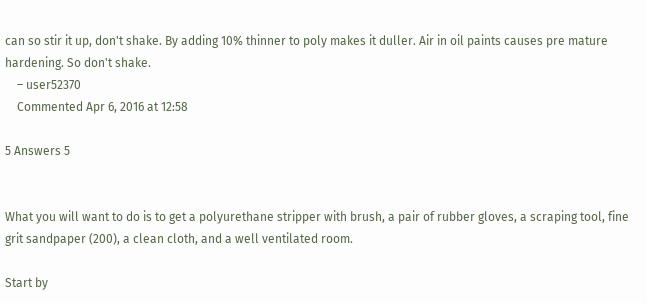can so stir it up, don't shake. By adding 10% thinner to poly makes it duller. Air in oil paints causes pre mature hardening. So don't shake.
    – user52370
    Commented Apr 6, 2016 at 12:58

5 Answers 5


What you will want to do is to get a polyurethane stripper with brush, a pair of rubber gloves, a scraping tool, fine grit sandpaper (200), a clean cloth, and a well ventilated room.

Start by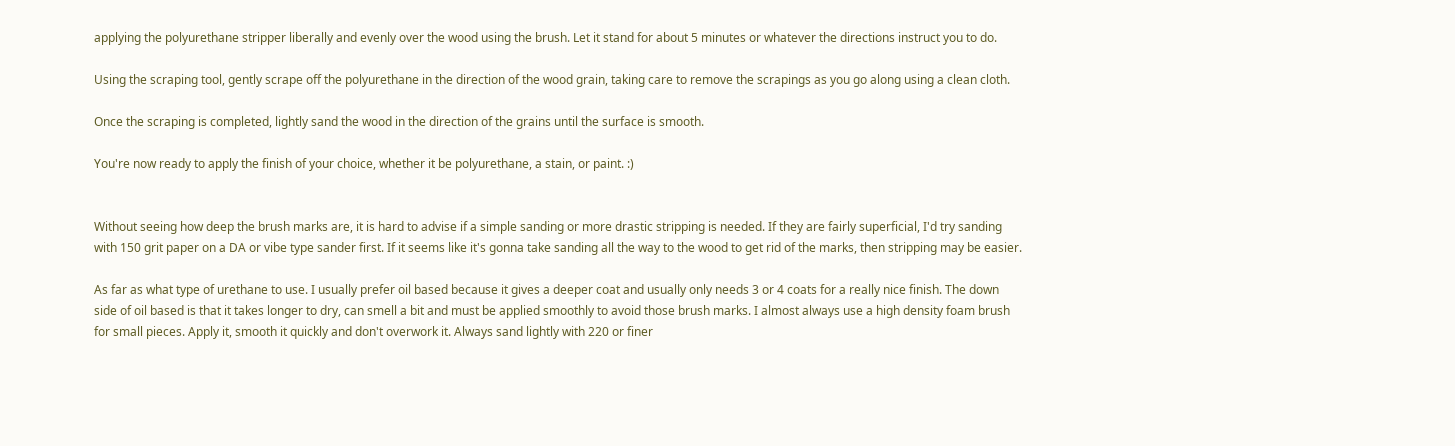applying the polyurethane stripper liberally and evenly over the wood using the brush. Let it stand for about 5 minutes or whatever the directions instruct you to do.

Using the scraping tool, gently scrape off the polyurethane in the direction of the wood grain, taking care to remove the scrapings as you go along using a clean cloth.

Once the scraping is completed, lightly sand the wood in the direction of the grains until the surface is smooth.

You're now ready to apply the finish of your choice, whether it be polyurethane, a stain, or paint. :)


Without seeing how deep the brush marks are, it is hard to advise if a simple sanding or more drastic stripping is needed. If they are fairly superficial, I'd try sanding with 150 grit paper on a DA or vibe type sander first. If it seems like it's gonna take sanding all the way to the wood to get rid of the marks, then stripping may be easier.

As far as what type of urethane to use. I usually prefer oil based because it gives a deeper coat and usually only needs 3 or 4 coats for a really nice finish. The down side of oil based is that it takes longer to dry, can smell a bit and must be applied smoothly to avoid those brush marks. I almost always use a high density foam brush for small pieces. Apply it, smooth it quickly and don't overwork it. Always sand lightly with 220 or finer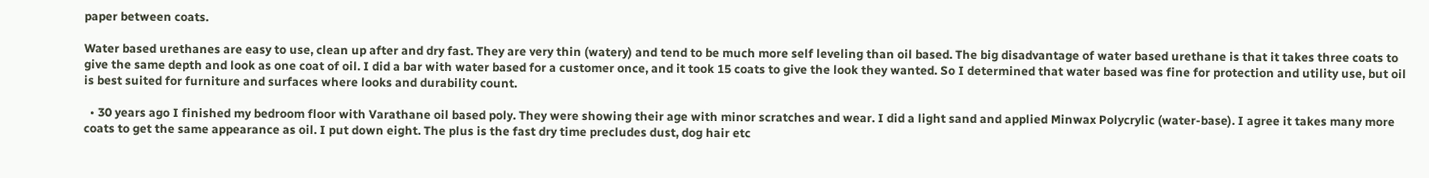paper between coats.

Water based urethanes are easy to use, clean up after and dry fast. They are very thin (watery) and tend to be much more self leveling than oil based. The big disadvantage of water based urethane is that it takes three coats to give the same depth and look as one coat of oil. I did a bar with water based for a customer once, and it took 15 coats to give the look they wanted. So I determined that water based was fine for protection and utility use, but oil is best suited for furniture and surfaces where looks and durability count.

  • 30 years ago I finished my bedroom floor with Varathane oil based poly. They were showing their age with minor scratches and wear. I did a light sand and applied Minwax Polycrylic (water-base). I agree it takes many more coats to get the same appearance as oil. I put down eight. The plus is the fast dry time precludes dust, dog hair etc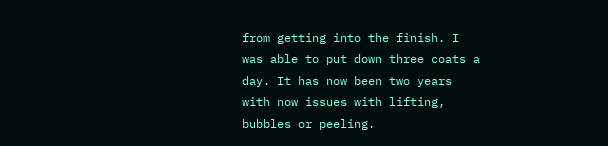from getting into the finish. I was able to put down three coats a day. It has now been two years with now issues with lifting, bubbles or peeling.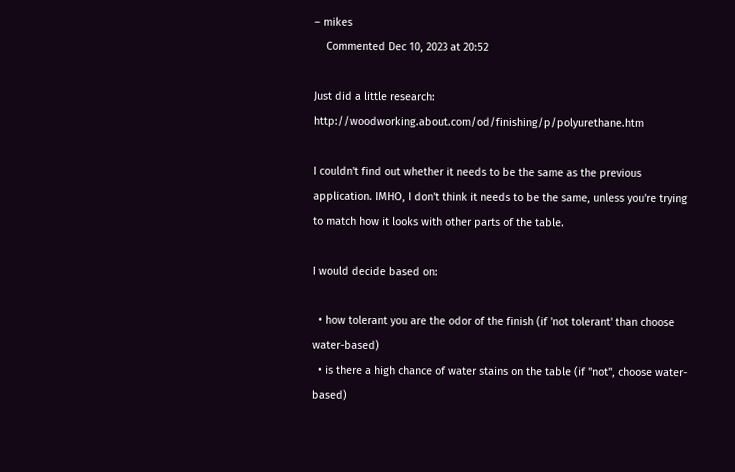– mikes
    Commented Dec 10, 2023 at 20:52

Just did a little research: http://woodworking.about.com/od/finishing/p/polyurethane.htm

I couldn't find out whether it needs to be the same as the previous application. IMHO, I don't think it needs to be the same, unless you're trying to match how it looks with other parts of the table.

I would decide based on:

  • how tolerant you are the odor of the finish (if 'not tolerant' than choose water-based)
  • is there a high chance of water stains on the table (if "not", choose water-based)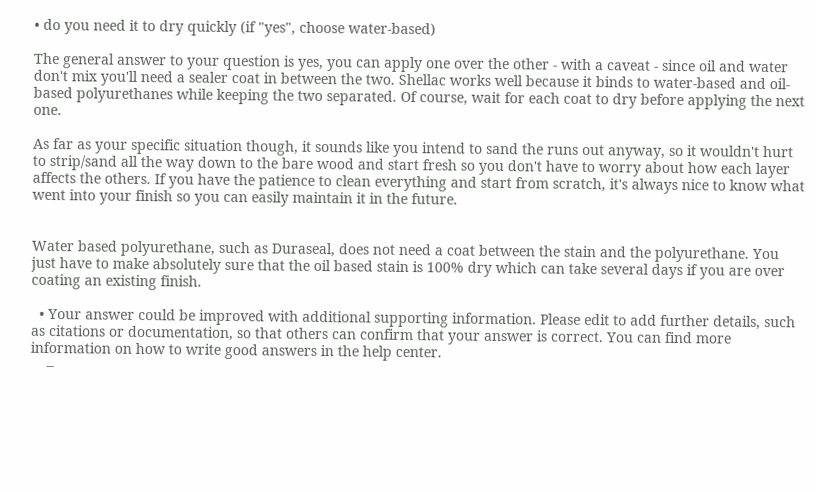• do you need it to dry quickly (if "yes", choose water-based)

The general answer to your question is yes, you can apply one over the other - with a caveat - since oil and water don't mix you'll need a sealer coat in between the two. Shellac works well because it binds to water-based and oil-based polyurethanes while keeping the two separated. Of course, wait for each coat to dry before applying the next one.

As far as your specific situation though, it sounds like you intend to sand the runs out anyway, so it wouldn't hurt to strip/sand all the way down to the bare wood and start fresh so you don't have to worry about how each layer affects the others. If you have the patience to clean everything and start from scratch, it's always nice to know what went into your finish so you can easily maintain it in the future.


Water based polyurethane, such as Duraseal, does not need a coat between the stain and the polyurethane. You just have to make absolutely sure that the oil based stain is 100% dry which can take several days if you are over coating an existing finish.

  • Your answer could be improved with additional supporting information. Please edit to add further details, such as citations or documentation, so that others can confirm that your answer is correct. You can find more information on how to write good answers in the help center.
    –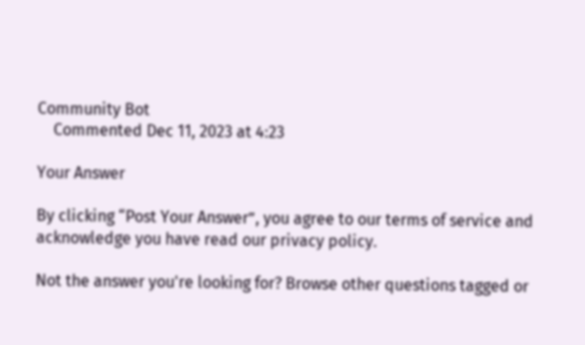Community Bot
    Commented Dec 11, 2023 at 4:23

Your Answer

By clicking “Post Your Answer”, you agree to our terms of service and acknowledge you have read our privacy policy.

Not the answer you're looking for? Browse other questions tagged or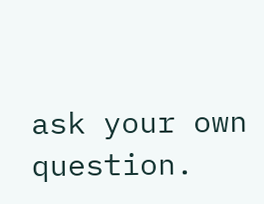ask your own question.